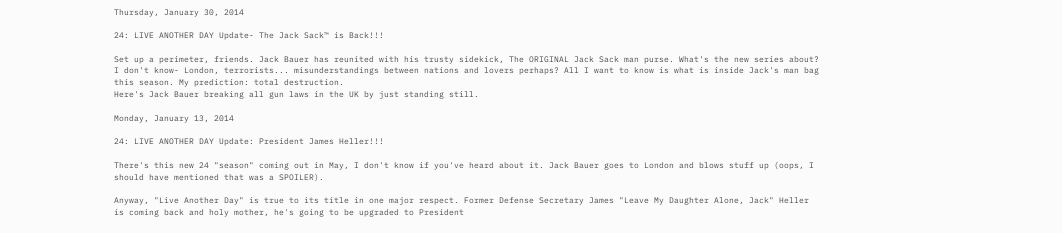Thursday, January 30, 2014

24: LIVE ANOTHER DAY Update- The Jack Sack™ is Back!!!

Set up a perimeter, friends. Jack Bauer has reunited with his trusty sidekick, The ORIGINAL Jack Sack man purse. What's the new series about? I don't know- London, terrorists... misunderstandings between nations and lovers perhaps? All I want to know is what is inside Jack's man bag this season. My prediction: total destruction.
Here's Jack Bauer breaking all gun laws in the UK by just standing still.

Monday, January 13, 2014

24: LIVE ANOTHER DAY Update: President James Heller!!!

There's this new 24 "season" coming out in May, I don't know if you've heard about it. Jack Bauer goes to London and blows stuff up (oops, I should have mentioned that was a SPOILER).

Anyway, "Live Another Day" is true to its title in one major respect. Former Defense Secretary James "Leave My Daughter Alone, Jack" Heller is coming back and holy mother, he's going to be upgraded to President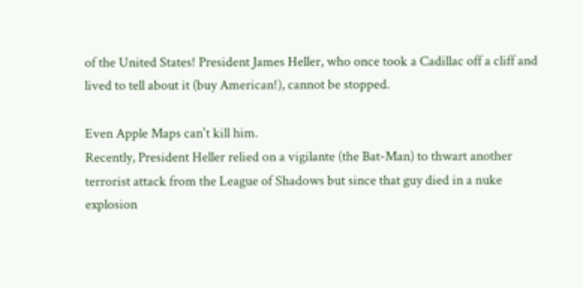of the United States! President James Heller, who once took a Cadillac off a cliff and lived to tell about it (buy American!), cannot be stopped.

Even Apple Maps can't kill him.
Recently, President Heller relied on a vigilante (the Bat-Man) to thwart another terrorist attack from the League of Shadows but since that guy died in a nuke explosion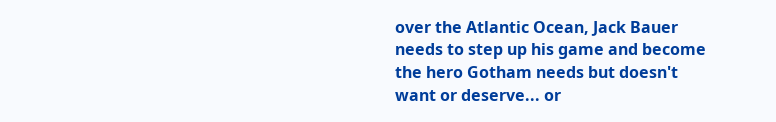over the Atlantic Ocean, Jack Bauer needs to step up his game and become the hero Gotham needs but doesn't want or deserve... or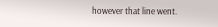however that line went.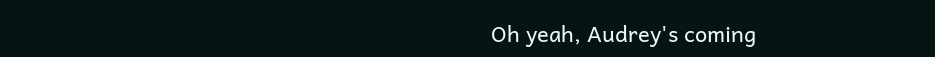Oh yeah, Audrey's coming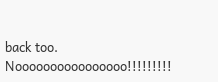back too. Noooooooooooooooo!!!!!!!!!